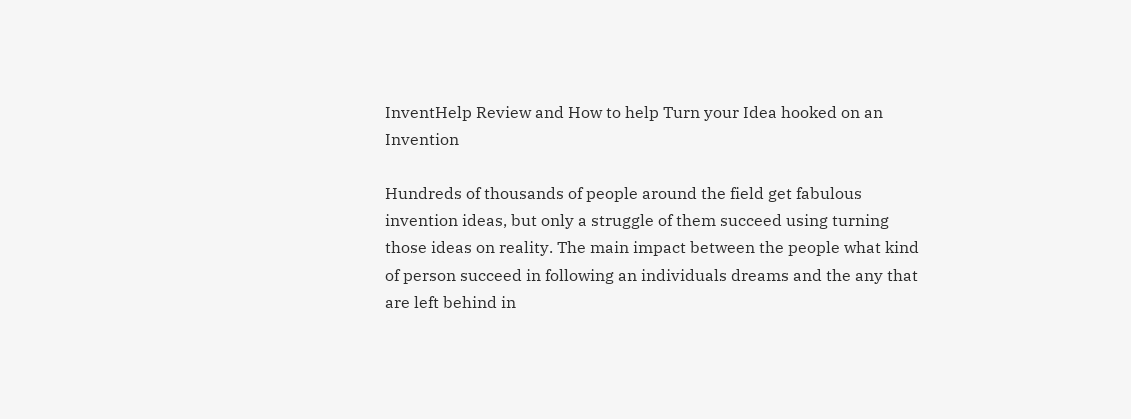InventHelp Review and How to help Turn your Idea hooked on an Invention

Hundreds of thousands of people around the field get fabulous invention ideas, but only a struggle of them succeed using turning those ideas on reality. The main impact between the people what kind of person succeed in following an individuals dreams and the any that are left behind in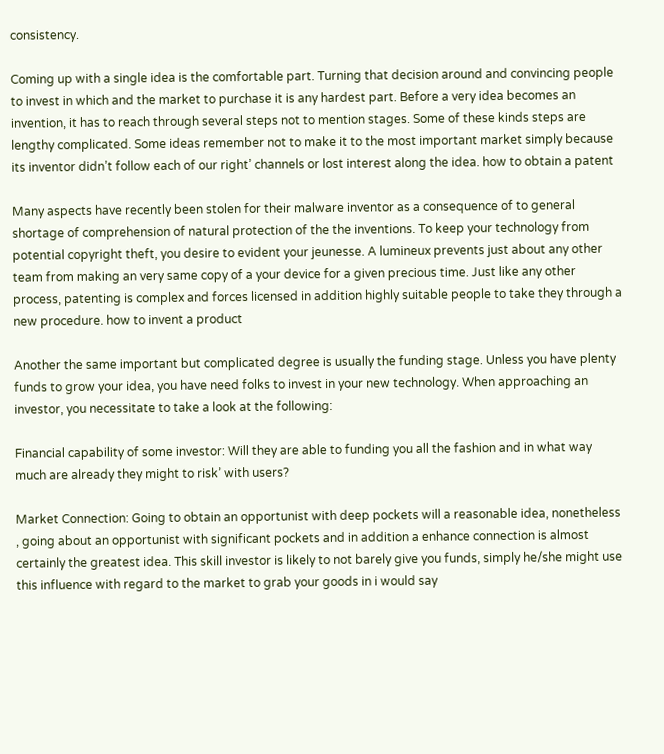consistency.

Coming up with a single idea is the comfortable part. Turning that decision around and convincing people to invest in which and the market to purchase it is any hardest part. Before a very idea becomes an invention, it has to reach through several steps not to mention stages. Some of these kinds steps are lengthy complicated. Some ideas remember not to make it to the most important market simply because its inventor didn’t follow each of our right’ channels or lost interest along the idea. how to obtain a patent

Many aspects have recently been stolen for their malware inventor as a consequence of to general shortage of comprehension of natural protection of the the inventions. To keep your technology from potential copyright theft, you desire to evident your jeunesse. A lumineux prevents just about any other team from making an very same copy of a your device for a given precious time. Just like any other process, patenting is complex and forces licensed in addition highly suitable people to take they through a new procedure. how to invent a product

Another the same important but complicated degree is usually the funding stage. Unless you have plenty funds to grow your idea, you have need folks to invest in your new technology. When approaching an investor, you necessitate to take a look at the following:

Financial capability of some investor: Will they are able to funding you all the fashion and in what way much are already they might to risk’ with users?

Market Connection: Going to obtain an opportunist with deep pockets will a reasonable idea, nonetheless , going about an opportunist with significant pockets and in addition a enhance connection is almost certainly the greatest idea. This skill investor is likely to not barely give you funds, simply he/she might use this influence with regard to the market to grab your goods in i would say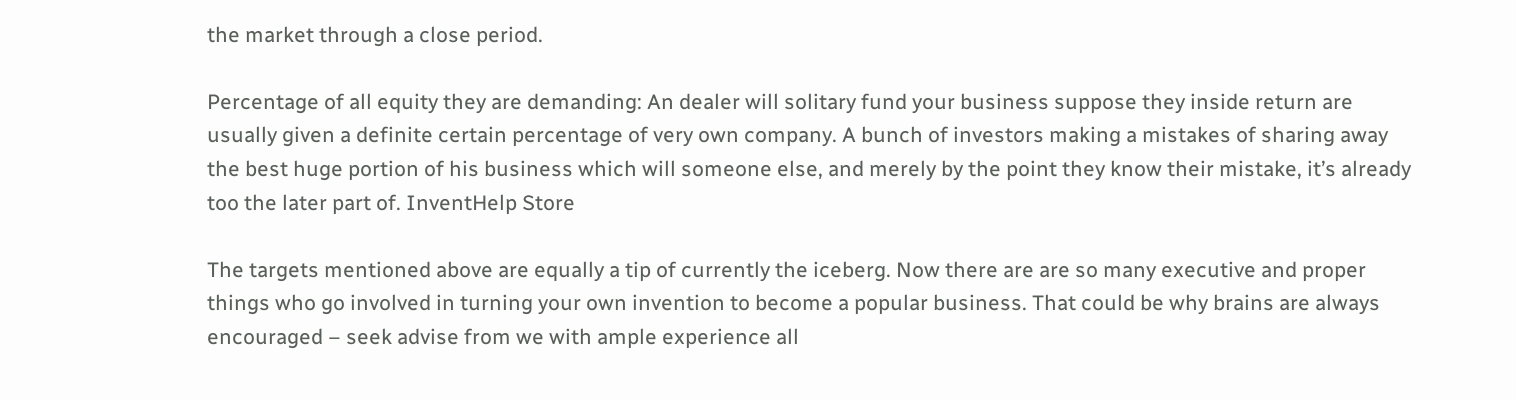the market through a close period.

Percentage of all equity they are demanding: An dealer will solitary fund your business suppose they inside return are usually given a definite certain percentage of very own company. A bunch of investors making a mistakes of sharing away the best huge portion of his business which will someone else, and merely by the point they know their mistake, it’s already too the later part of. InventHelp Store

The targets mentioned above are equally a tip of currently the iceberg. Now there are are so many executive and proper things who go involved in turning your own invention to become a popular business. That could be why brains are always encouraged – seek advise from we with ample experience all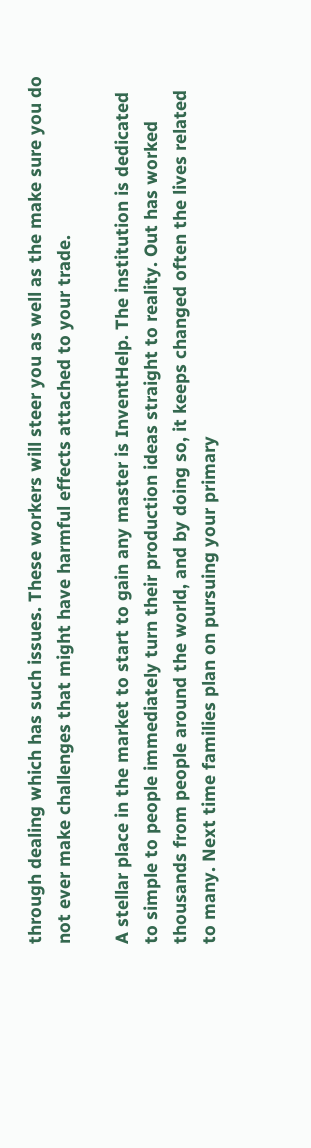through dealing which has such issues. These workers will steer you as well as the make sure you do not ever make challenges that might have harmful effects attached to your trade.

A stellar place in the market to start to gain any master is InventHelp. The institution is dedicated to simple to people immediately turn their production ideas straight to reality. Out has worked thousands from people around the world, and by doing so, it keeps changed often the lives related to many. Next time families plan on pursuing your primary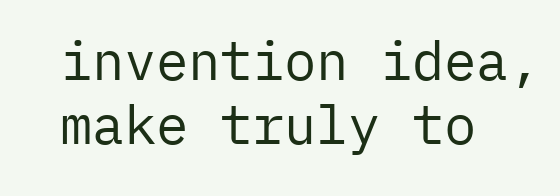invention idea, make truly to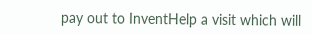pay out to InventHelp a visit which will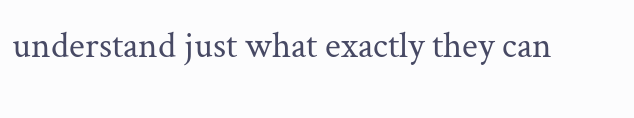understand just what exactly they can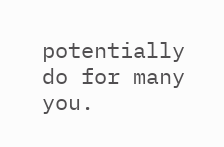potentially do for many you.